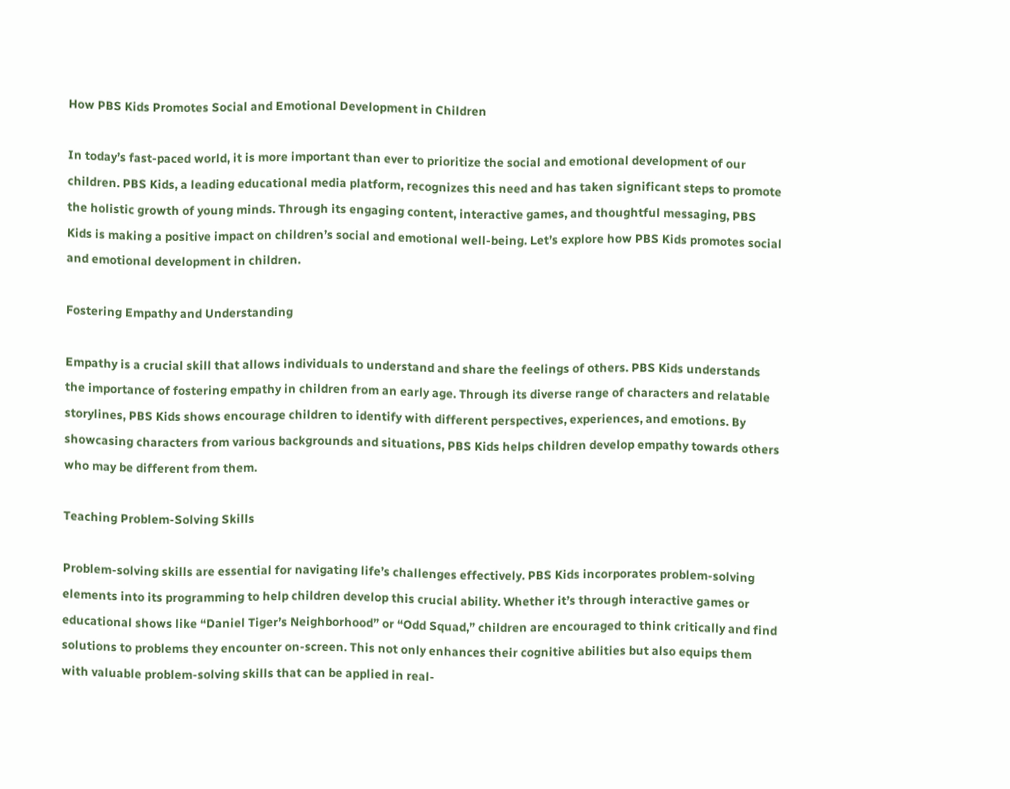How PBS Kids Promotes Social and Emotional Development in Children

In today’s fast-paced world, it is more important than ever to prioritize the social and emotional development of our children. PBS Kids, a leading educational media platform, recognizes this need and has taken significant steps to promote the holistic growth of young minds. Through its engaging content, interactive games, and thoughtful messaging, PBS Kids is making a positive impact on children’s social and emotional well-being. Let’s explore how PBS Kids promotes social and emotional development in children.

Fostering Empathy and Understanding

Empathy is a crucial skill that allows individuals to understand and share the feelings of others. PBS Kids understands the importance of fostering empathy in children from an early age. Through its diverse range of characters and relatable storylines, PBS Kids shows encourage children to identify with different perspectives, experiences, and emotions. By showcasing characters from various backgrounds and situations, PBS Kids helps children develop empathy towards others who may be different from them.

Teaching Problem-Solving Skills

Problem-solving skills are essential for navigating life’s challenges effectively. PBS Kids incorporates problem-solving elements into its programming to help children develop this crucial ability. Whether it’s through interactive games or educational shows like “Daniel Tiger’s Neighborhood” or “Odd Squad,” children are encouraged to think critically and find solutions to problems they encounter on-screen. This not only enhances their cognitive abilities but also equips them with valuable problem-solving skills that can be applied in real-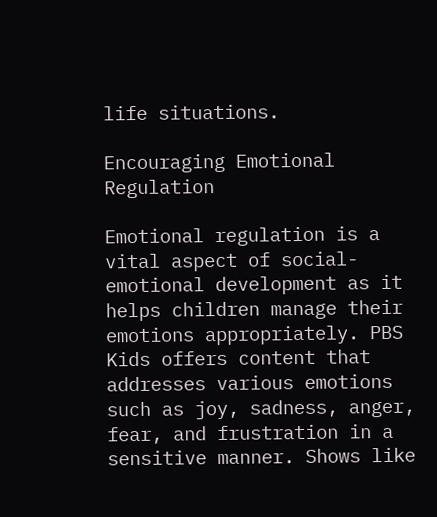life situations.

Encouraging Emotional Regulation

Emotional regulation is a vital aspect of social-emotional development as it helps children manage their emotions appropriately. PBS Kids offers content that addresses various emotions such as joy, sadness, anger, fear, and frustration in a sensitive manner. Shows like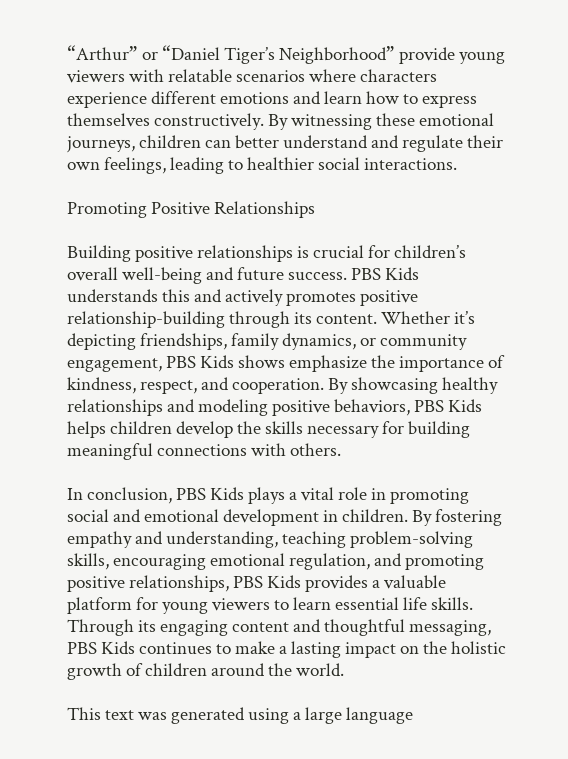“Arthur” or “Daniel Tiger’s Neighborhood” provide young viewers with relatable scenarios where characters experience different emotions and learn how to express themselves constructively. By witnessing these emotional journeys, children can better understand and regulate their own feelings, leading to healthier social interactions.

Promoting Positive Relationships

Building positive relationships is crucial for children’s overall well-being and future success. PBS Kids understands this and actively promotes positive relationship-building through its content. Whether it’s depicting friendships, family dynamics, or community engagement, PBS Kids shows emphasize the importance of kindness, respect, and cooperation. By showcasing healthy relationships and modeling positive behaviors, PBS Kids helps children develop the skills necessary for building meaningful connections with others.

In conclusion, PBS Kids plays a vital role in promoting social and emotional development in children. By fostering empathy and understanding, teaching problem-solving skills, encouraging emotional regulation, and promoting positive relationships, PBS Kids provides a valuable platform for young viewers to learn essential life skills. Through its engaging content and thoughtful messaging, PBS Kids continues to make a lasting impact on the holistic growth of children around the world.

This text was generated using a large language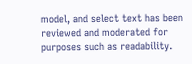model, and select text has been reviewed and moderated for purposes such as readability.